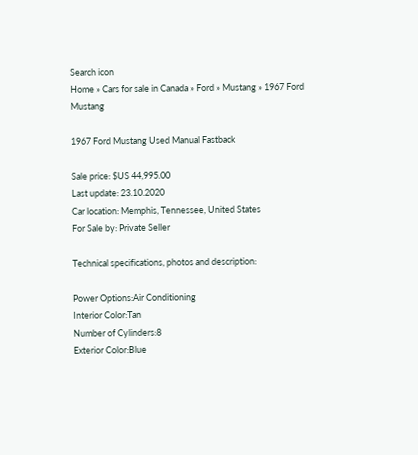Search icon
Home » Cars for sale in Canada » Ford » Mustang » 1967 Ford Mustang

1967 Ford Mustang Used Manual Fastback

Sale price: $US 44,995.00
Last update: 23.10.2020
Car location: Memphis, Tennessee, United States
For Sale by: Private Seller

Technical specifications, photos and description:

Power Options:Air Conditioning
Interior Color:Tan
Number of Cylinders:8
Exterior Color:Blue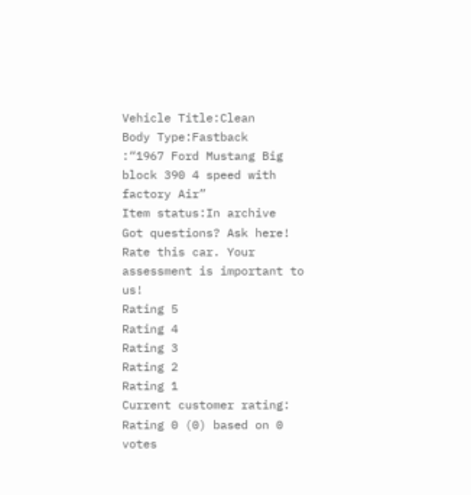Vehicle Title:Clean
Body Type:Fastback
:“1967 Ford Mustang Big block 390 4 speed with factory Air”
Item status:In archive
Got questions? Ask here!
Rate this car. Your assessment is important to us!
Rating 5
Rating 4
Rating 3
Rating 2
Rating 1
Current customer rating: Rating 0 (0) based on 0 votes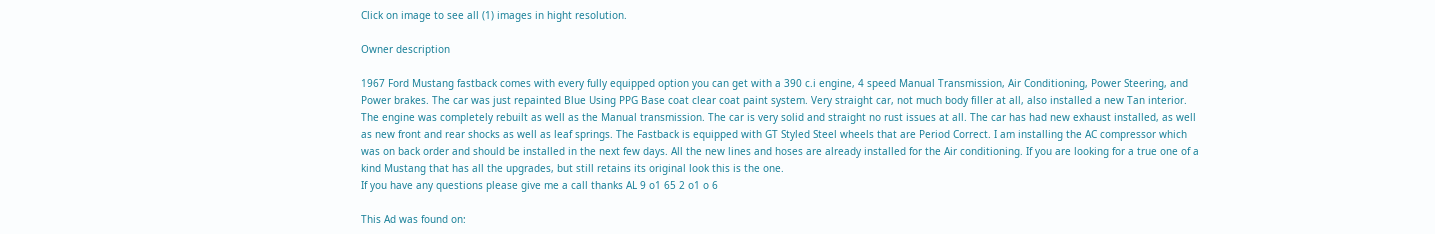Click on image to see all (1) images in hight resolution.

Owner description

1967 Ford Mustang fastback comes with every fully equipped option you can get with a 390 c.i engine, 4 speed Manual Transmission, Air Conditioning, Power Steering, and Power brakes. The car was just repainted Blue Using PPG Base coat clear coat paint system. Very straight car, not much body filler at all, also installed a new Tan interior. The engine was completely rebuilt as well as the Manual transmission. The car is very solid and straight no rust issues at all. The car has had new exhaust installed, as well as new front and rear shocks as well as leaf springs. The Fastback is equipped with GT Styled Steel wheels that are Period Correct. I am installing the AC compressor which was on back order and should be installed in the next few days. All the new lines and hoses are already installed for the Air conditioning. If you are looking for a true one of a kind Mustang that has all the upgrades, but still retains its original look this is the one.
If you have any questions please give me a call thanks AL 9 o1 65 2 o1 o 6

This Ad was found on: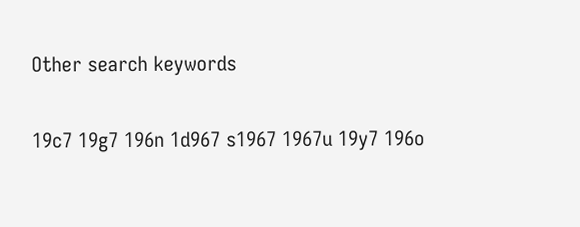Other search keywords

19c7 19g7 196n 1d967 s1967 1967u 19y7 196o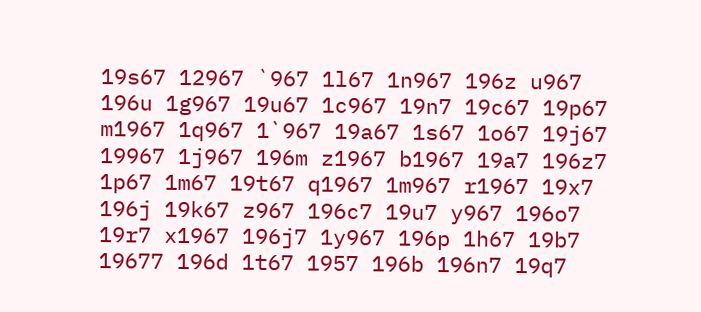19s67 12967 `967 1l67 1n967 196z u967 196u 1g967 19u67 1c967 19n7 19c67 19p67 m1967 1q967 1`967 19a67 1s67 1o67 19j67 19967 1j967 196m z1967 b1967 19a7 196z7 1p67 1m67 19t67 q1967 1m967 r1967 19x7 196j 19k67 z967 196c7 19u7 y967 196o7 19r7 x1967 196j7 1y967 196p 1h67 19b7 19677 196d 1t67 1957 196b 196n7 19q7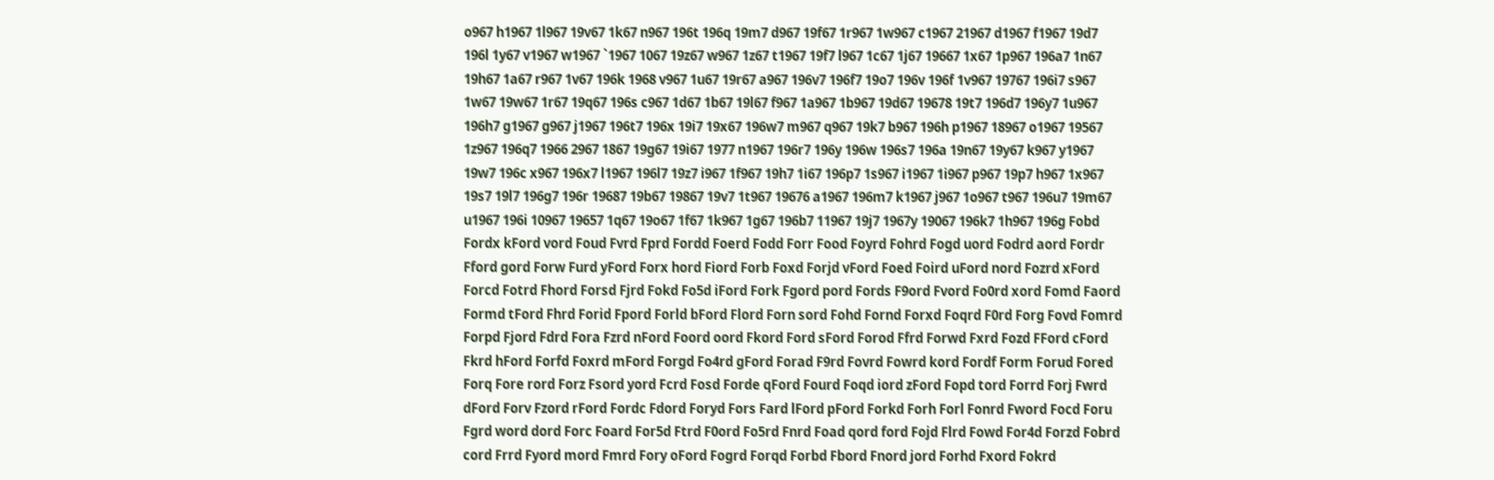o967 h1967 1l967 19v67 1k67 n967 196t 196q 19m7 d967 19f67 1r967 1w967 c1967 21967 d1967 f1967 19d7 196l 1y67 v1967 w1967 `1967 1067 19z67 w967 1z67 t1967 19f7 l967 1c67 1j67 19667 1x67 1p967 196a7 1n67 19h67 1a67 r967 1v67 196k 1968 v967 1u67 19r67 a967 196v7 196f7 19o7 196v 196f 1v967 19767 196i7 s967 1w67 19w67 1r67 19q67 196s c967 1d67 1b67 19l67 f967 1a967 1b967 19d67 19678 19t7 196d7 196y7 1u967 196h7 g1967 g967 j1967 196t7 196x 19i7 19x67 196w7 m967 q967 19k7 b967 196h p1967 18967 o1967 19567 1z967 196q7 1966 2967 1867 19g67 19i67 1977 n1967 196r7 196y 196w 196s7 196a 19n67 19y67 k967 y1967 19w7 196c x967 196x7 l1967 196l7 19z7 i967 1f967 19h7 1i67 196p7 1s967 i1967 1i967 p967 19p7 h967 1x967 19s7 19l7 196g7 196r 19687 19b67 19867 19v7 1t967 19676 a1967 196m7 k1967 j967 1o967 t967 196u7 19m67 u1967 196i 10967 19657 1q67 19o67 1f67 1k967 1g67 196b7 11967 19j7 1967y 19067 196k7 1h967 196g Fobd Fordx kFord vord Foud Fvrd Fprd Fordd Foerd Fodd Forr Food Foyrd Fohrd Fogd uord Fodrd aord Fordr Fford gord Forw Furd yFord Forx hord Fiord Forb Foxd Forjd vFord Foed Foird uFord nord Fozrd xFord Forcd Fotrd Fhord Forsd Fjrd Fokd Fo5d iFord Fork Fgord pord Fords F9ord Fvord Fo0rd xord Fomd Faord Formd tFord Fhrd Forid Fpord Forld bFord Flord Forn sord Fohd Fornd Forxd Foqrd F0rd Forg Fovd Fomrd Forpd Fjord Fdrd Fora Fzrd nFord Foord oord Fkord Ford sFord Forod Ffrd Forwd Fxrd Fozd FFord cFord Fkrd hFord Forfd Foxrd mFord Forgd Fo4rd gFord Forad F9rd Fovrd Fowrd kord Fordf Form Forud Fored Forq Fore rord Forz Fsord yord Fcrd Fosd Forde qFord Fourd Foqd iord zFord Fopd tord Forrd Forj Fwrd dFord Forv Fzord rFord Fordc Fdord Foryd Fors Fard lFord pFord Forkd Forh Forl Fonrd Fword Focd Foru Fgrd word dord Forc Foard For5d Ftrd F0ord Fo5rd Fnrd Foad qord ford Fojd Flrd Fowd For4d Forzd Fobrd cord Frrd Fyord mord Fmrd Fory oFord Fogrd Forqd Forbd Fbord Fnord jord Forhd Fxord Fokrd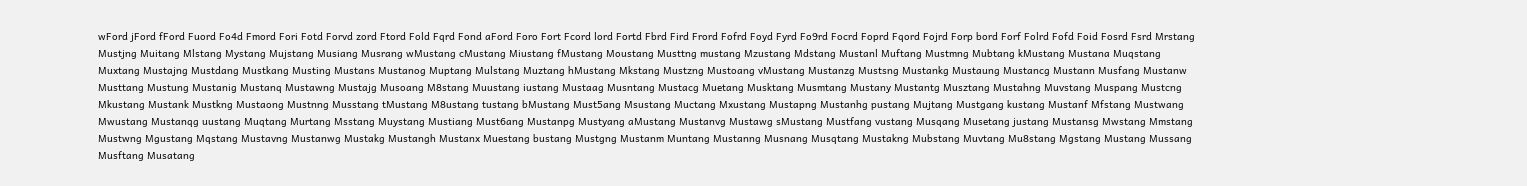wFord jFord fFord Fuord Fo4d Fmord Fori Fotd Forvd zord Ftord Fold Fqrd Fond aFord Foro Fort Fcord lord Fortd Fbrd Fird Frord Fofrd Foyd Fyrd Fo9rd Focrd Foprd Fqord Fojrd Forp bord Forf Folrd Fofd Foid Fosrd Fsrd Mrstang Mustjng Muitang Mlstang Mystang Mujstang Musiang Musrang wMustang cMustang Miustang fMustang Moustang Musttng mustang Mzustang Mdstang Mustanl Muftang Mustmng Mubtang kMustang Mustana Muqstang Muxtang Mustajng Mustdang Mustkang Musting Mustans Mustanog Muptang Mulstang Muztang hMustang Mkstang Mustzng Mustoang vMustang Mustanzg Mustsng Mustankg Mustaung Mustancg Mustann Musfang Mustanw Musttang Mustung Mustanig Mustanq Mustawng Mustajg Musoang M8stang Muustang iustang Mustaag Musntang Mustacg Muetang Musktang Musmtang Mustany Mustantg Musztang Mustahng Muvstang Muspang Mustcng Mkustang Mustank Mustkng Mustaong Mustnng Musstang tMustang M8ustang tustang bMustang Must5ang Msustang Muctang Mxustang Mustapng Mustanhg pustang Mujtang Mustgang kustang Mustanf Mfstang Mustwang Mwustang Mustanqg uustang Muqtang Murtang Msstang Muystang Mustiang Must6ang Mustanpg Mustyang aMustang Mustanvg Mustawg sMustang Mustfang vustang Musqang Musetang justang Mustansg Mwstang Mmstang Mustwng Mgustang Mqstang Mustavng Mustanwg Mustakg Mustangh Mustanx Muestang bustang Mustgng Mustanm Muntang Mustanng Musnang Musqtang Mustakng Mubstang Muvtang Mu8stang Mgstang Mustang Mussang Musftang Musatang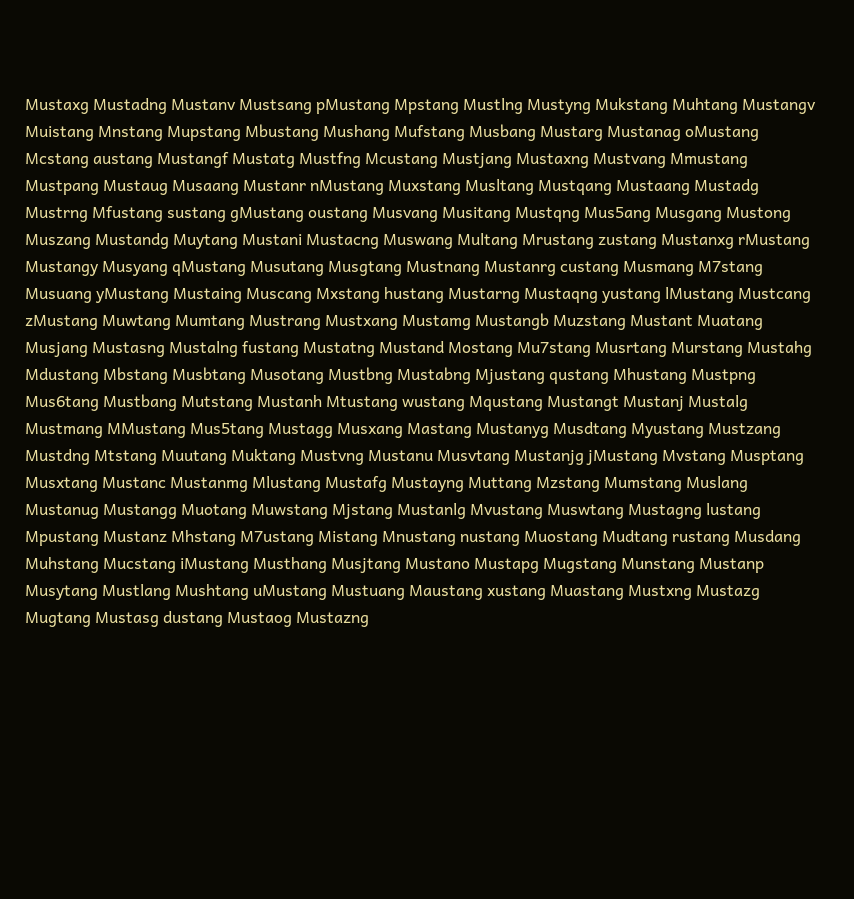Mustaxg Mustadng Mustanv Mustsang pMustang Mpstang Mustlng Mustyng Mukstang Muhtang Mustangv Muistang Mnstang Mupstang Mbustang Mushang Mufstang Musbang Mustarg Mustanag oMustang Mcstang austang Mustangf Mustatg Mustfng Mcustang Mustjang Mustaxng Mustvang Mmustang Mustpang Mustaug Musaang Mustanr nMustang Muxstang Musltang Mustqang Mustaang Mustadg Mustrng Mfustang sustang gMustang oustang Musvang Musitang Mustqng Mus5ang Musgang Mustong Muszang Mustandg Muytang Mustani Mustacng Muswang Multang Mrustang zustang Mustanxg rMustang Mustangy Musyang qMustang Musutang Musgtang Mustnang Mustanrg custang Musmang M7stang Musuang yMustang Mustaing Muscang Mxstang hustang Mustarng Mustaqng yustang lMustang Mustcang zMustang Muwtang Mumtang Mustrang Mustxang Mustamg Mustangb Muzstang Mustant Muatang Musjang Mustasng Mustalng fustang Mustatng Mustand Mostang Mu7stang Musrtang Murstang Mustahg Mdustang Mbstang Musbtang Musotang Mustbng Mustabng Mjustang qustang Mhustang Mustpng Mus6tang Mustbang Mutstang Mustanh Mtustang wustang Mqustang Mustangt Mustanj Mustalg Mustmang MMustang Mus5tang Mustagg Musxang Mastang Mustanyg Musdtang Myustang Mustzang Mustdng Mtstang Muutang Muktang Mustvng Mustanu Musvtang Mustanjg jMustang Mvstang Musptang Musxtang Mustanc Mustanmg Mlustang Mustafg Mustayng Muttang Mzstang Mumstang Muslang Mustanug Mustangg Muotang Muwstang Mjstang Mustanlg Mvustang Muswtang Mustagng lustang Mpustang Mustanz Mhstang M7ustang Mistang Mnustang nustang Muostang Mudtang rustang Musdang Muhstang Mucstang iMustang Musthang Musjtang Mustano Mustapg Mugstang Munstang Mustanp Musytang Mustlang Mushtang uMustang Mustuang Maustang xustang Muastang Mustxng Mustazg Mugtang Mustasg dustang Mustaog Mustazng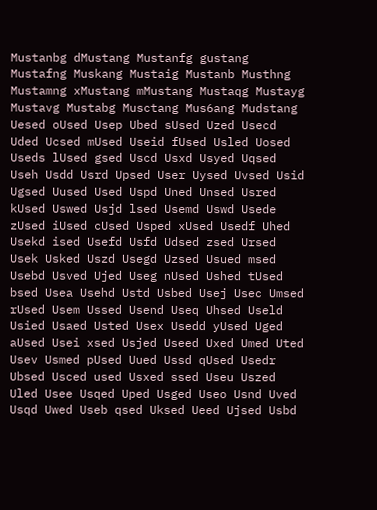Mustanbg dMustang Mustanfg gustang Mustafng Muskang Mustaig Mustanb Musthng Mustamng xMustang mMustang Mustaqg Mustayg Mustavg Mustabg Musctang Mus6ang Mudstang Uesed oUsed Usep Ubed sUsed Uzed Usecd Uded Ucsed mUsed Useid fUsed Usled Uosed Useds lUsed gsed Uscd Usxd Usyed Uqsed Useh Usdd Usrd Upsed User Uysed Uvsed Usid Ugsed Uused Used Uspd Uned Unsed Usred kUsed Uswed Usjd lsed Usemd Uswd Usede zUsed iUsed cUsed Usped xUsed Usedf Uhed Usekd ised Usefd Usfd Udsed zsed Ursed Usek Usked Uszd Usegd Uzsed Usued msed Usebd Usved Ujed Useg nUsed Ushed tUsed bsed Usea Usehd Ustd Usbed Usej Usec Umsed rUsed Usem Ussed Usend Useq Uhsed Useld Usied Usaed Usted Usex Usedd yUsed Uged aUsed Usei xsed Usjed Useed Uxed Umed Uted Usev Usmed pUsed Uued Ussd qUsed Usedr Ubsed Usced used Usxed ssed Useu Uszed Uled Usee Usqed Uped Usged Useo Usnd Uved Usqd Uwed Useb qsed Uksed Ueed Ujsed Usbd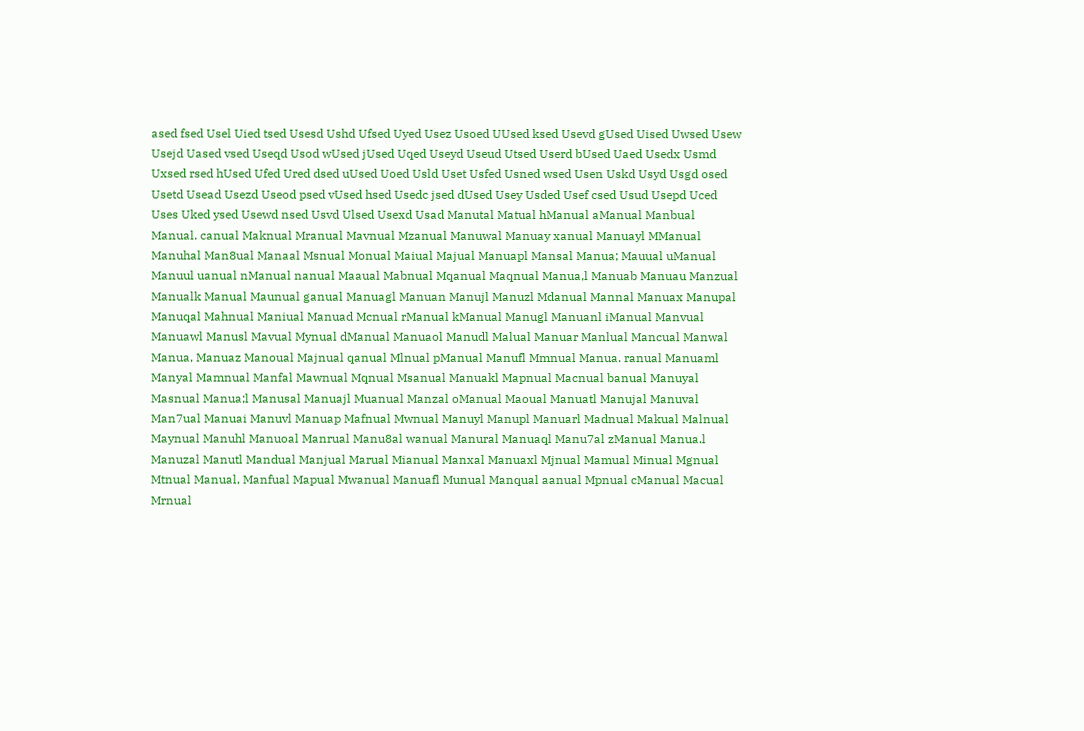ased fsed Usel Uied tsed Usesd Ushd Ufsed Uyed Usez Usoed UUsed ksed Usevd gUsed Uised Uwsed Usew Usejd Uased vsed Useqd Usod wUsed jUsed Uqed Useyd Useud Utsed Userd bUsed Uaed Usedx Usmd Uxsed rsed hUsed Ufed Ured dsed uUsed Uoed Usld Uset Usfed Usned wsed Usen Uskd Usyd Usgd osed Usetd Usead Usezd Useod psed vUsed hsed Usedc jsed dUsed Usey Usded Usef csed Usud Usepd Uced Uses Uked ysed Usewd nsed Usvd Ulsed Usexd Usad Manutal Matual hManual aManual Manbual Manual. canual Maknual Mranual Mavnual Mzanual Manuwal Manuay xanual Manuayl MManual Manuhal Man8ual Manaal Msnual Monual Maiual Majual Manuapl Mansal Manua; Mauual uManual Manuul uanual nManual nanual Maaual Mabnual Mqanual Maqnual Manua,l Manuab Manuau Manzual Manualk Manual Maunual ganual Manuagl Manuan Manujl Manuzl Mdanual Mannal Manuax Manupal Manuqal Mahnual Maniual Manuad Mcnual rManual kManual Manugl Manuanl iManual Manvual Manuawl Manusl Mavual Mynual dManual Manuaol Manudl Malual Manuar Manlual Mancual Manwal Manua, Manuaz Manoual Majnual qanual Mlnual pManual Manufl Mmnual Manua. ranual Manuaml Manyal Mamnual Manfal Mawnual Mqnual Msanual Manuakl Mapnual Macnual banual Manuyal Masnual Manua;l Manusal Manuajl Muanual Manzal oManual Maoual Manuatl Manujal Manuval Man7ual Manuai Manuvl Manuap Mafnual Mwnual Manuyl Manupl Manuarl Madnual Makual Malnual Maynual Manuhl Manuoal Manrual Manu8al wanual Manural Manuaql Manu7al zManual Manua.l Manuzal Manutl Mandual Manjual Marual Mianual Manxal Manuaxl Mjnual Mamual Minual Mgnual Mtnual Manual, Manfual Mapual Mwanual Manuafl Munual Manqual aanual Mpnual cManual Macual Mrnual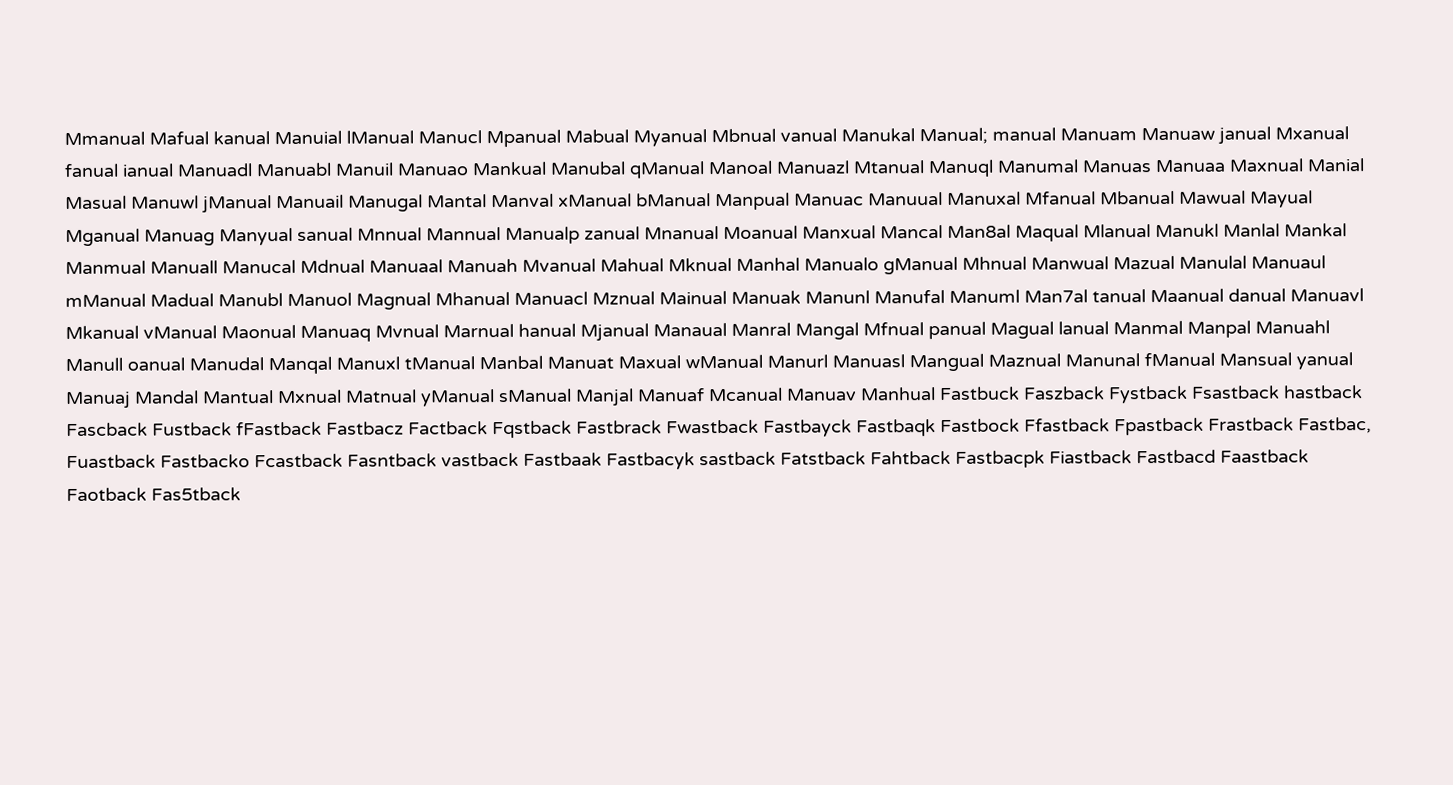Mmanual Mafual kanual Manuial lManual Manucl Mpanual Mabual Myanual Mbnual vanual Manukal Manual; manual Manuam Manuaw janual Mxanual fanual ianual Manuadl Manuabl Manuil Manuao Mankual Manubal qManual Manoal Manuazl Mtanual Manuql Manumal Manuas Manuaa Maxnual Manial Masual Manuwl jManual Manuail Manugal Mantal Manval xManual bManual Manpual Manuac Manuual Manuxal Mfanual Mbanual Mawual Mayual Mganual Manuag Manyual sanual Mnnual Mannual Manualp zanual Mnanual Moanual Manxual Mancal Man8al Maqual Mlanual Manukl Manlal Mankal Manmual Manuall Manucal Mdnual Manuaal Manuah Mvanual Mahual Mknual Manhal Manualo gManual Mhnual Manwual Mazual Manulal Manuaul mManual Madual Manubl Manuol Magnual Mhanual Manuacl Mznual Mainual Manuak Manunl Manufal Manuml Man7al tanual Maanual danual Manuavl Mkanual vManual Maonual Manuaq Mvnual Marnual hanual Mjanual Manaual Manral Mangal Mfnual panual Magual lanual Manmal Manpal Manuahl Manull oanual Manudal Manqal Manuxl tManual Manbal Manuat Maxual wManual Manurl Manuasl Mangual Maznual Manunal fManual Mansual yanual Manuaj Mandal Mantual Mxnual Matnual yManual sManual Manjal Manuaf Mcanual Manuav Manhual Fastbuck Faszback Fystback Fsastback hastback Fascback Fustback fFastback Fastbacz Factback Fqstback Fastbrack Fwastback Fastbayck Fastbaqk Fastbock Ffastback Fpastback Frastback Fastbac, Fuastback Fastbacko Fcastback Fasntback vastback Fastbaak Fastbacyk sastback Fatstback Fahtback Fastbacpk Fiastback Fastbacd Faastback Faotback Fas5tback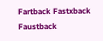Fartback Fastxback Faustback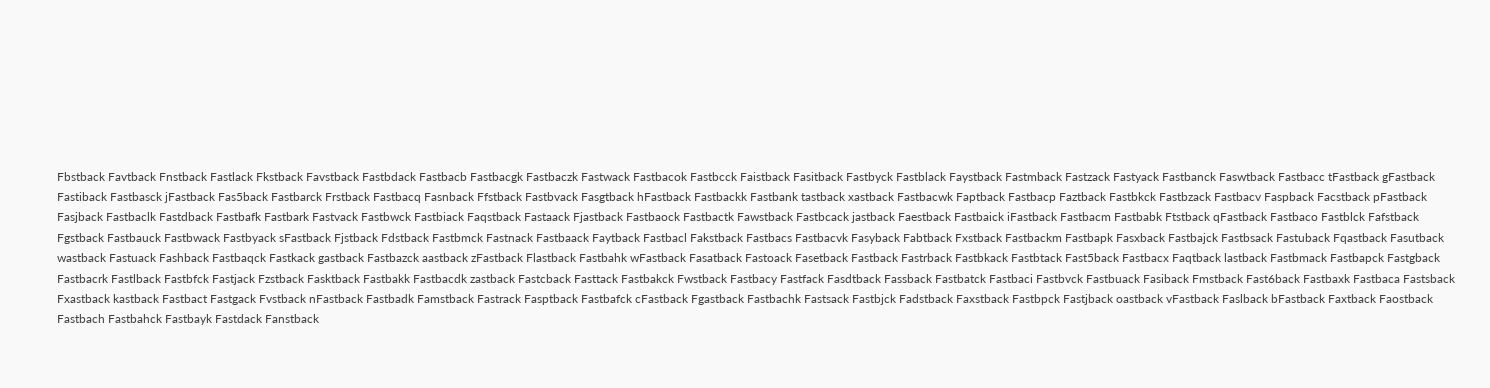Fbstback Favtback Fnstback Fastlack Fkstback Favstback Fastbdack Fastbacb Fastbacgk Fastbaczk Fastwack Fastbacok Fastbcck Faistback Fasitback Fastbyck Fastblack Faystback Fastmback Fastzack Fastyack Fastbanck Faswtback Fastbacc tFastback gFastback Fastiback Fastbasck jFastback Fas5back Fastbarck Frstback Fastbacq Fasnback Ffstback Fastbvack Fasgtback hFastback Fastbackk Fastbank tastback xastback Fastbacwk Faptback Fastbacp Faztback Fastbkck Fastbzack Fastbacv Faspback Facstback pFastback Fasjback Fastbaclk Fastdback Fastbafk Fastbark Fastvack Fastbwck Fastbiack Faqstback Fastaack Fjastback Fastbaock Fastbactk Fawstback Fastbcack jastback Faestback Fastbaick iFastback Fastbacm Fastbabk Ftstback qFastback Fastbaco Fastblck Fafstback Fgstback Fastbauck Fastbwack Fastbyack sFastback Fjstback Fdstback Fastbmck Fastnack Fastbaack Faytback Fastbacl Fakstback Fastbacs Fastbacvk Fasyback Fabtback Fxstback Fastbackm Fastbapk Fasxback Fastbajck Fastbsack Fastuback Fqastback Fasutback wastback Fastuack Fashback Fastbaqck Fastkack gastback Fastbazck aastback zFastback Flastback Fastbahk wFastback Fasatback Fastoack Fasetback Fastback Fastrback Fastbkack Fastbtack Fast5back Fastbacx Faqtback lastback Fastbmack Fastbapck Fastgback Fastbacrk Fastlback Fastbfck Fastjack Fzstback Fasktback Fastbakk Fastbacdk zastback Fastcback Fasttack Fastbakck Fwstback Fastbacy Fastfack Fasdtback Fassback Fastbatck Fastbaci Fastbvck Fastbuack Fasiback Fmstback Fast6back Fastbaxk Fastbaca Fastsback Fxastback kastback Fastbact Fastgack Fvstback nFastback Fastbadk Famstback Fastrack Fasptback Fastbafck cFastback Fgastback Fastbachk Fastsack Fastbjck Fadstback Faxstback Fastbpck Fastjback oastback vFastback Faslback bFastback Faxtback Faostback Fastbach Fastbahck Fastbayk Fastdack Fanstback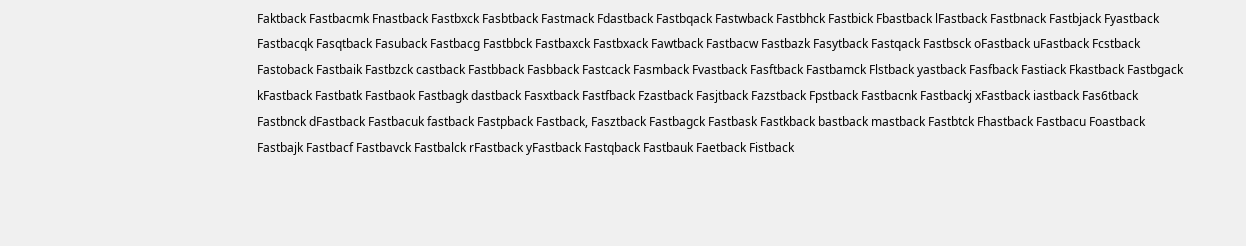Faktback Fastbacmk Fnastback Fastbxck Fasbtback Fastmack Fdastback Fastbqack Fastwback Fastbhck Fastbick Fbastback lFastback Fastbnack Fastbjack Fyastback Fastbacqk Fasqtback Fasuback Fastbacg Fastbbck Fastbaxck Fastbxack Fawtback Fastbacw Fastbazk Fasytback Fastqack Fastbsck oFastback uFastback Fcstback Fastoback Fastbaik Fastbzck castback Fastbback Fasbback Fastcack Fasmback Fvastback Fasftback Fastbamck Flstback yastback Fasfback Fastiack Fkastback Fastbgack kFastback Fastbatk Fastbaok Fastbagk dastback Fasxtback Fastfback Fzastback Fasjtback Fazstback Fpstback Fastbacnk Fastbackj xFastback iastback Fas6tback Fastbnck dFastback Fastbacuk fastback Fastpback Fastback, Fasztback Fastbagck Fastbask Fastkback bastback mastback Fastbtck Fhastback Fastbacu Foastback Fastbajk Fastbacf Fastbavck Fastbalck rFastback yFastback Fastqback Fastbauk Faetback Fistback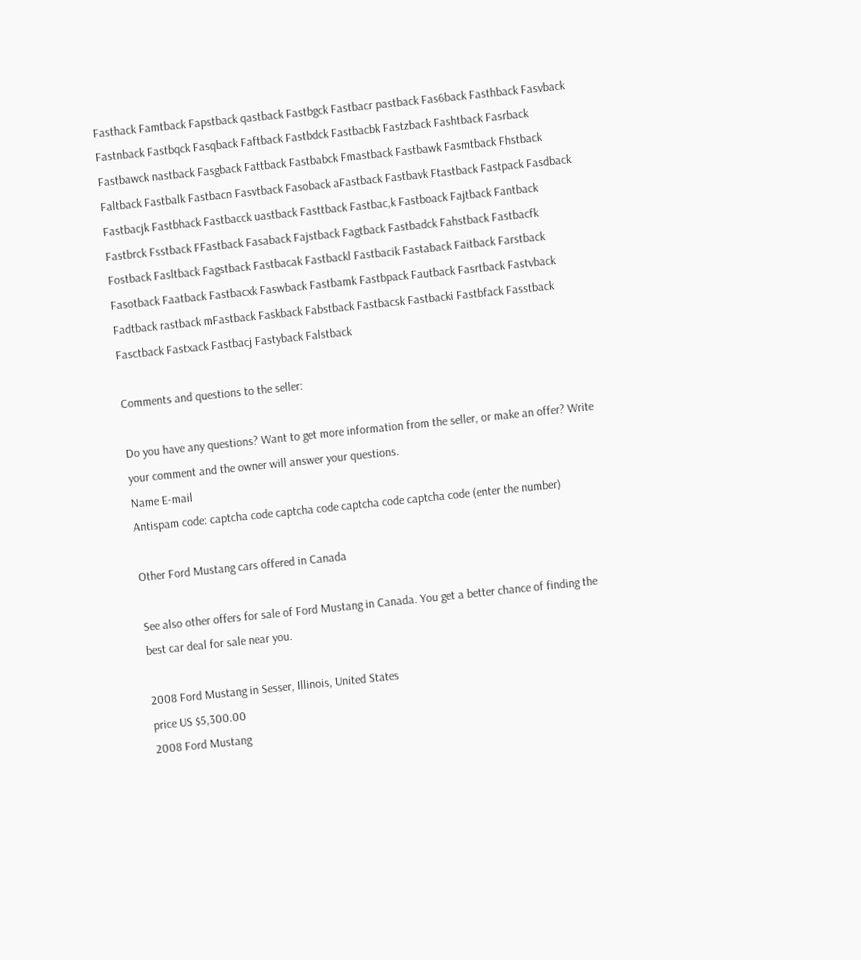Fasthack Famtback Fapstback qastback Fastbgck Fastbacr pastback Fas6back Fasthback Fasvback Fastnback Fastbqck Fasqback Faftback Fastbdck Fastbacbk Fastzback Fashtback Fasrback Fastbawck nastback Fasgback Fattback Fastbabck Fmastback Fastbawk Fasmtback Fhstback Faltback Fastbalk Fastbacn Fasvtback Fasoback aFastback Fastbavk Ftastback Fastpack Fasdback Fastbacjk Fastbhack Fastbacck uastback Fasttback Fastbac,k Fastboack Fajtback Fantback Fastbrck Fsstback FFastback Fasaback Fajstback Fagtback Fastbadck Fahstback Fastbacfk Fostback Fasltback Fagstback Fastbacak Fastbackl Fastbacik Fastaback Faitback Farstback Fasotback Faatback Fastbacxk Faswback Fastbamk Fastbpack Fautback Fasrtback Fastvback Fadtback rastback mFastback Faskback Fabstback Fastbacsk Fastbacki Fastbfack Fasstback Fasctback Fastxack Fastbacj Fastyback Falstback

Comments and questions to the seller:

Do you have any questions? Want to get more information from the seller, or make an offer? Write your comment and the owner will answer your questions.
Name E-mail
Antispam code: captcha code captcha code captcha code captcha code (enter the number)

Other Ford Mustang cars offered in Canada

See also other offers for sale of Ford Mustang in Canada. You get a better chance of finding the best car deal for sale near you.

2008 Ford Mustang in Sesser, Illinois, United States
price US $5,300.00
2008 Ford Mustang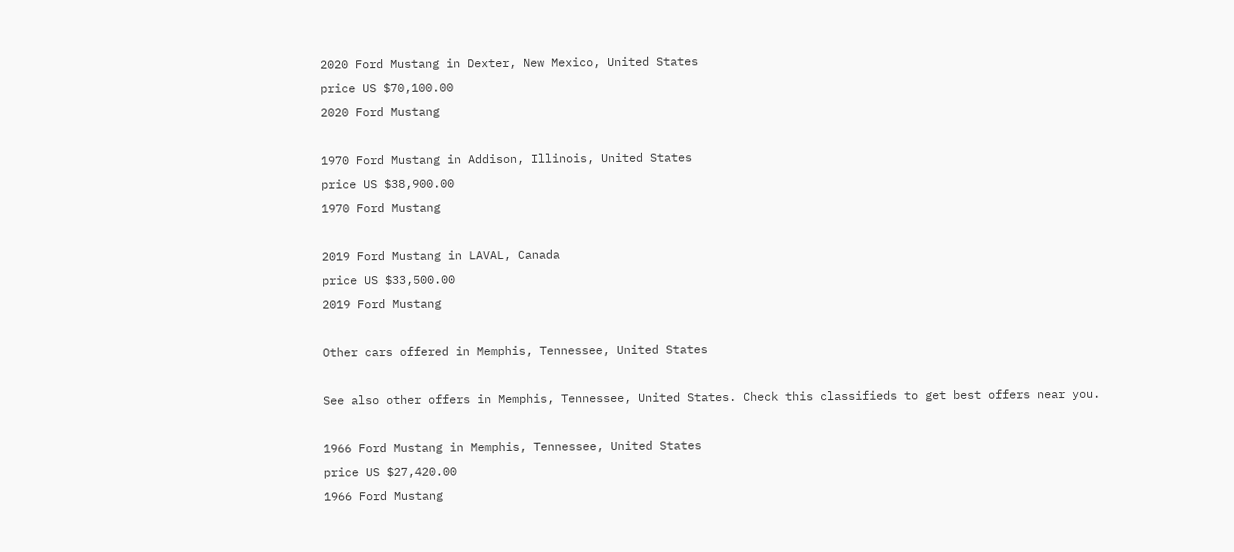2020 Ford Mustang in Dexter, New Mexico, United States
price US $70,100.00
2020 Ford Mustang

1970 Ford Mustang in Addison, Illinois, United States
price US $38,900.00
1970 Ford Mustang

2019 Ford Mustang in LAVAL, Canada
price US $33,500.00
2019 Ford Mustang

Other cars offered in Memphis, Tennessee, United States

See also other offers in Memphis, Tennessee, United States. Check this classifieds to get best offers near you.

1966 Ford Mustang in Memphis, Tennessee, United States
price US $27,420.00
1966 Ford Mustang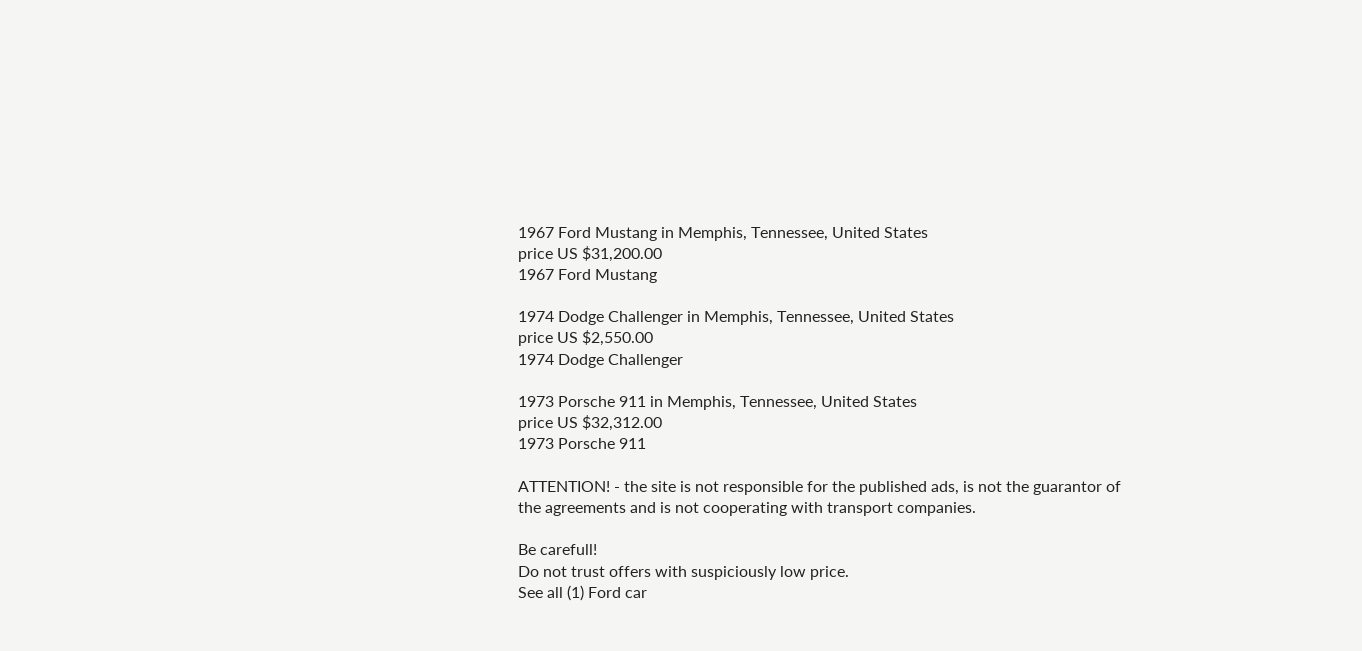1967 Ford Mustang in Memphis, Tennessee, United States
price US $31,200.00
1967 Ford Mustang

1974 Dodge Challenger in Memphis, Tennessee, United States
price US $2,550.00
1974 Dodge Challenger

1973 Porsche 911 in Memphis, Tennessee, United States
price US $32,312.00
1973 Porsche 911

ATTENTION! - the site is not responsible for the published ads, is not the guarantor of the agreements and is not cooperating with transport companies.

Be carefull!
Do not trust offers with suspiciously low price.
See all (1) Ford car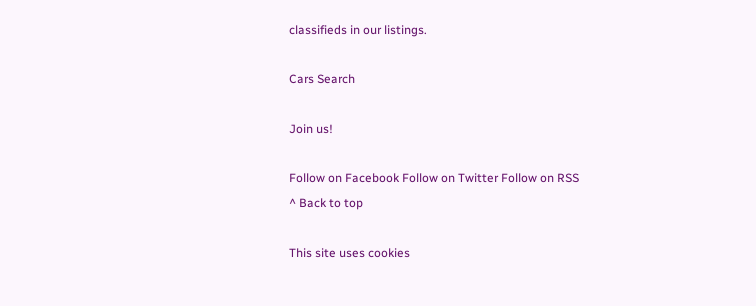classifieds in our listings.

Cars Search

Join us!

Follow on Facebook Follow on Twitter Follow on RSS
^ Back to top

This site uses cookies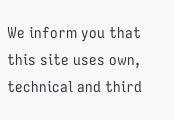We inform you that this site uses own, technical and third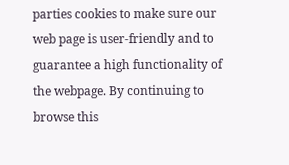parties cookies to make sure our web page is user-friendly and to guarantee a high functionality of the webpage. By continuing to browse this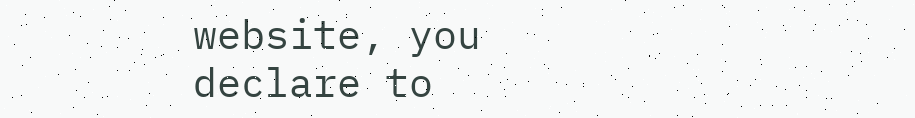website, you declare to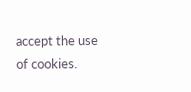accept the use of cookies.